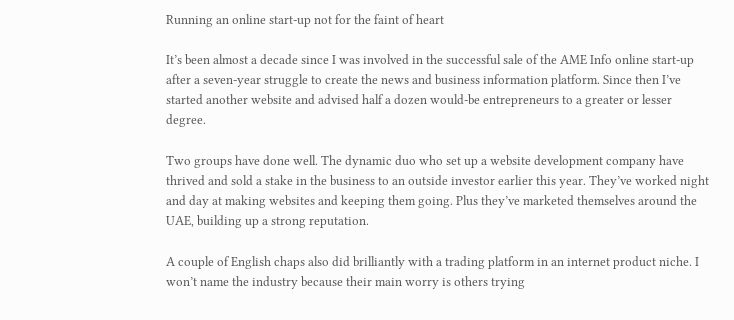Running an online start-up not for the faint of heart

It’s been almost a decade since I was involved in the successful sale of the AME Info online start-up after a seven-year struggle to create the news and business information platform. Since then I’ve started another website and advised half a dozen would-be entrepreneurs to a greater or lesser degree.

Two groups have done well. The dynamic duo who set up a website development company have thrived and sold a stake in the business to an outside investor earlier this year. They’ve worked night and day at making websites and keeping them going. Plus they’ve marketed themselves around the UAE, building up a strong reputation.

A couple of English chaps also did brilliantly with a trading platform in an internet product niche. I won’t name the industry because their main worry is others trying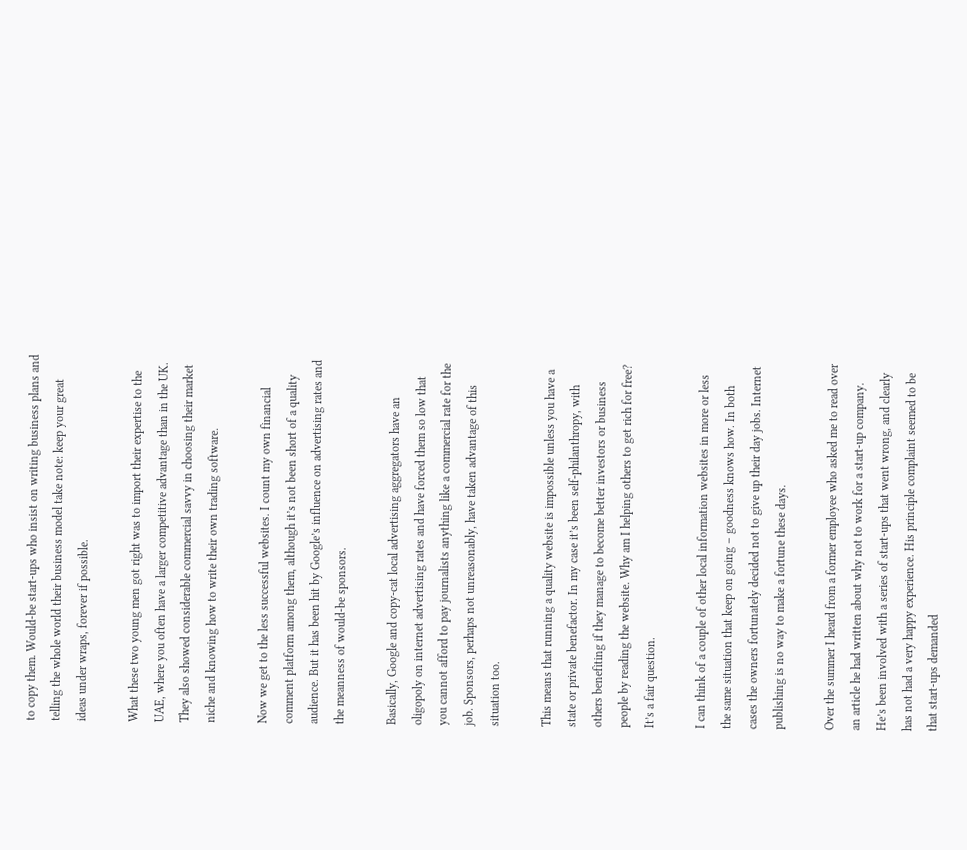to copy them. Would-be start-ups who insist on writing business plans and telling the whole world their business model take note: keep your great ideas under wraps, forever if possible.

What these two young men got right was to import their expertise to the UAE, where you often have a larger competitive advantage than in the UK. They also showed considerable commercial savvy in choosing their market niche and knowing how to write their own trading software.

Now we get to the less successful websites. I count my own financial comment platform among them, although it’s not been short of a quality audience. But it has been hit by Google’s influence on advertising rates and the meanness of would-be sponsors.

Basically, Google and copy-cat local advertising aggregators have an oligopoly on internet advertising rates and have forced them so low that you cannot afford to pay journalists anything like a commercial rate for the job. Sponsors, perhaps not unreasonably, have taken advantage of this situation too.

This means that running a quality website is impossible unless you have a state or private benefactor. In my case it’s been self-philanthropy, with others benefiting if they manage to become better investors or business people by reading the website. Why am I helping others to get rich for free? It’s a fair question.

I can think of a couple of other local information websites in more or less the same situation that keep on going – goodness knows how. In both cases the owners fortunately decided not to give up their day jobs. Internet publishing is no way to make a fortune these days.

Over the summer I heard from a former employee who asked me to read over an article he had written about why not to work for a start-up company. He’s been involved with a series of start-ups that went wrong, and clearly has not had a very happy experience. His principle complaint seemed to be that start-ups demanded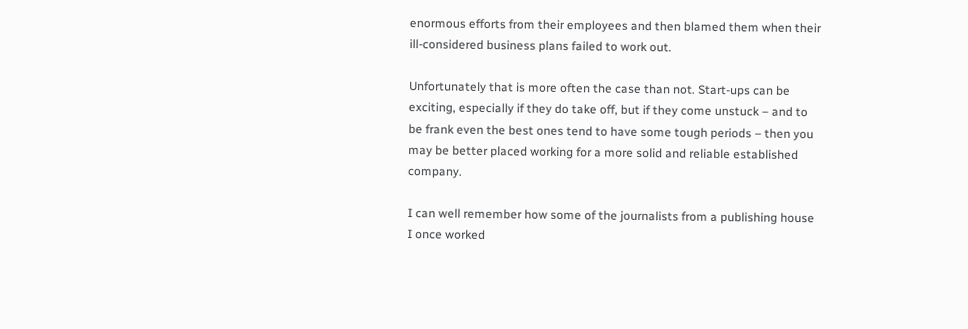enormous efforts from their employees and then blamed them when their ill-considered business plans failed to work out.

Unfortunately that is more often the case than not. Start-ups can be exciting, especially if they do take off, but if they come unstuck – and to be frank even the best ones tend to have some tough periods – then you may be better placed working for a more solid and reliable established company.

I can well remember how some of the journalists from a publishing house I once worked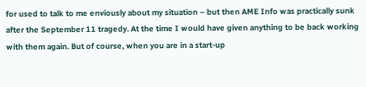for used to talk to me enviously about my situation – but then AME Info was practically sunk after the September 11 tragedy. At the time I would have given anything to be back working with them again. But of course, when you are in a start-up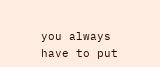you always have to put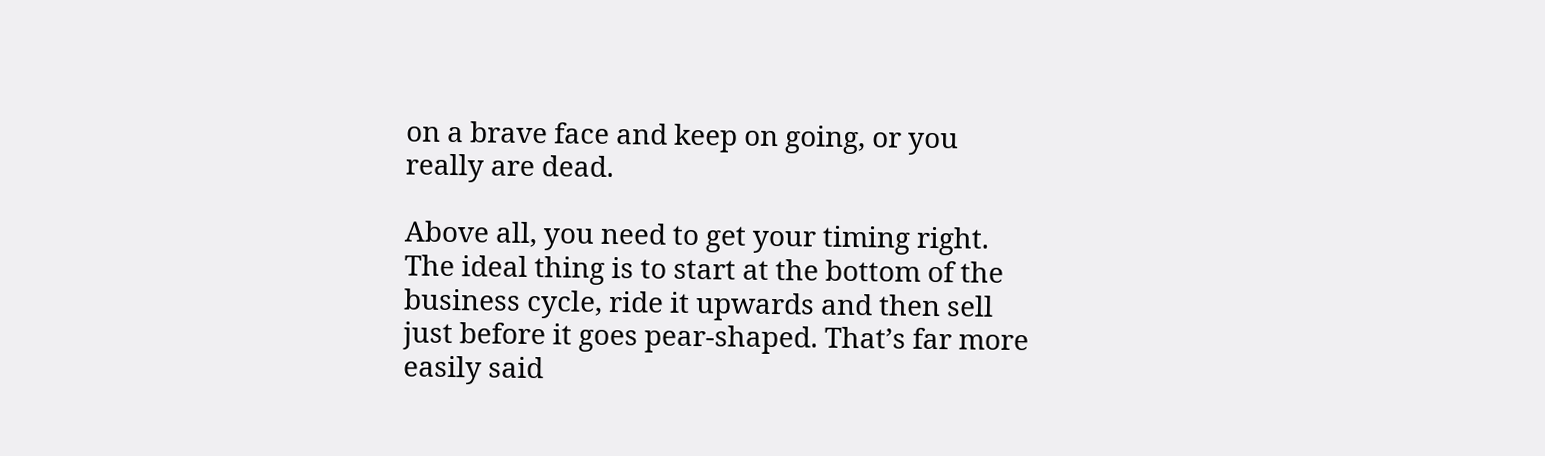on a brave face and keep on going, or you really are dead.

Above all, you need to get your timing right. The ideal thing is to start at the bottom of the business cycle, ride it upwards and then sell just before it goes pear-shaped. That’s far more easily said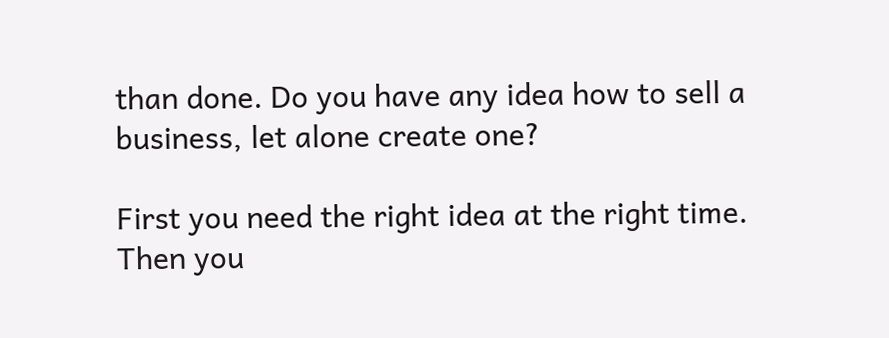than done. Do you have any idea how to sell a business, let alone create one?

First you need the right idea at the right time. Then you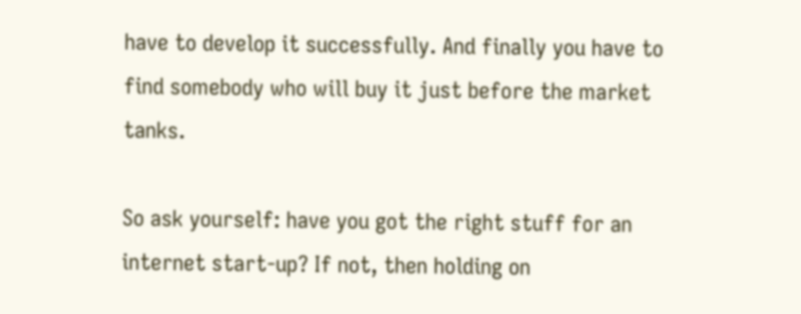have to develop it successfully. And finally you have to find somebody who will buy it just before the market tanks.

So ask yourself: have you got the right stuff for an internet start-up? If not, then holding on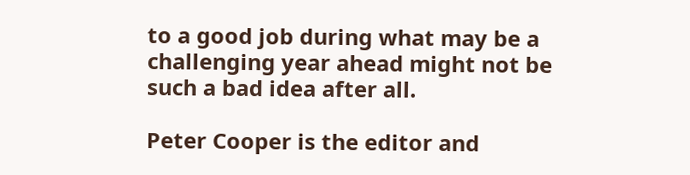to a good job during what may be a challenging year ahead might not be such a bad idea after all.

Peter Cooper is the editor and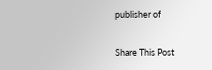publisher of


Share This Post